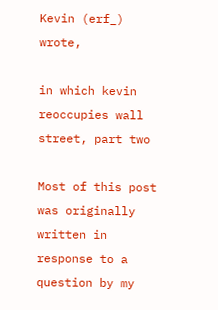Kevin (erf_) wrote,

in which kevin reoccupies wall street, part two

Most of this post was originally written in response to a question by my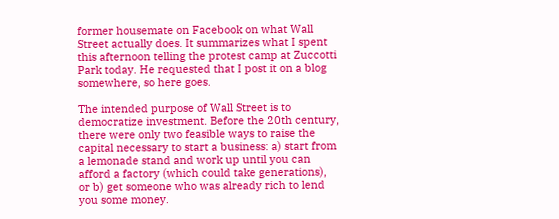former housemate on Facebook on what Wall Street actually does. It summarizes what I spent this afternoon telling the protest camp at Zuccotti Park today. He requested that I post it on a blog somewhere, so here goes.

The intended purpose of Wall Street is to democratize investment. Before the 20th century, there were only two feasible ways to raise the capital necessary to start a business: a) start from a lemonade stand and work up until you can afford a factory (which could take generations), or b) get someone who was already rich to lend you some money.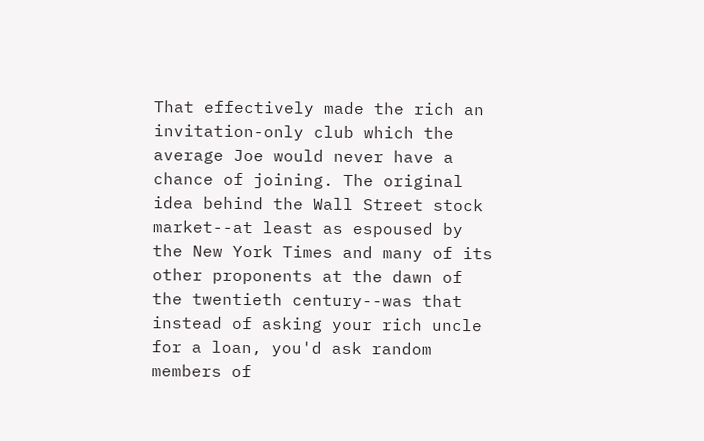That effectively made the rich an invitation-only club which the average Joe would never have a chance of joining. The original idea behind the Wall Street stock market--at least as espoused by the New York Times and many of its other proponents at the dawn of the twentieth century--was that instead of asking your rich uncle for a loan, you'd ask random members of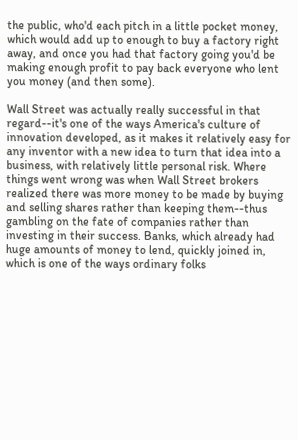the public, who'd each pitch in a little pocket money, which would add up to enough to buy a factory right away, and once you had that factory going you'd be making enough profit to pay back everyone who lent you money (and then some).

Wall Street was actually really successful in that regard--it's one of the ways America's culture of innovation developed, as it makes it relatively easy for any inventor with a new idea to turn that idea into a business, with relatively little personal risk. Where things went wrong was when Wall Street brokers realized there was more money to be made by buying and selling shares rather than keeping them--thus gambling on the fate of companies rather than investing in their success. Banks, which already had huge amounts of money to lend, quickly joined in, which is one of the ways ordinary folks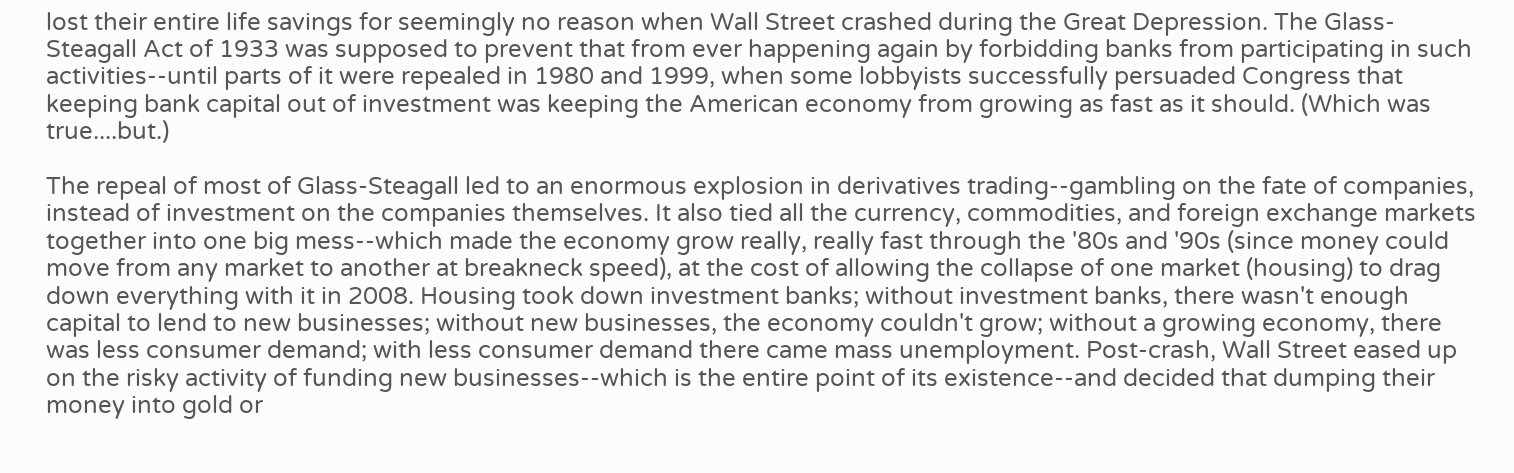lost their entire life savings for seemingly no reason when Wall Street crashed during the Great Depression. The Glass-Steagall Act of 1933 was supposed to prevent that from ever happening again by forbidding banks from participating in such activities--until parts of it were repealed in 1980 and 1999, when some lobbyists successfully persuaded Congress that keeping bank capital out of investment was keeping the American economy from growing as fast as it should. (Which was true....but.)

The repeal of most of Glass-Steagall led to an enormous explosion in derivatives trading--gambling on the fate of companies, instead of investment on the companies themselves. It also tied all the currency, commodities, and foreign exchange markets together into one big mess--which made the economy grow really, really fast through the '80s and '90s (since money could move from any market to another at breakneck speed), at the cost of allowing the collapse of one market (housing) to drag down everything with it in 2008. Housing took down investment banks; without investment banks, there wasn't enough capital to lend to new businesses; without new businesses, the economy couldn't grow; without a growing economy, there was less consumer demand; with less consumer demand there came mass unemployment. Post-crash, Wall Street eased up on the risky activity of funding new businesses--which is the entire point of its existence--and decided that dumping their money into gold or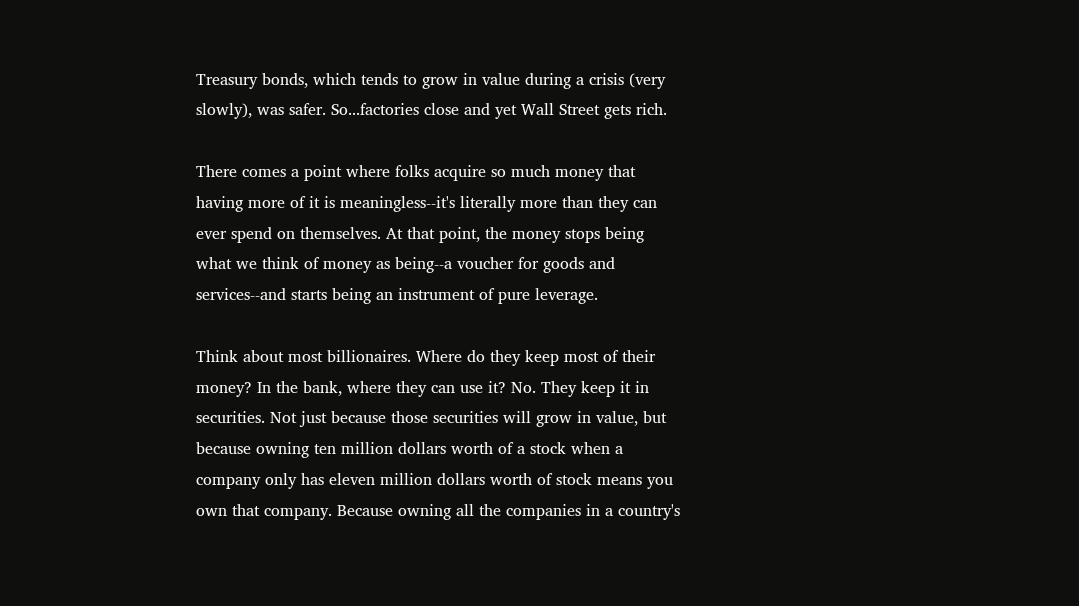Treasury bonds, which tends to grow in value during a crisis (very slowly), was safer. So...factories close and yet Wall Street gets rich.

There comes a point where folks acquire so much money that having more of it is meaningless--it's literally more than they can ever spend on themselves. At that point, the money stops being what we think of money as being--a voucher for goods and services--and starts being an instrument of pure leverage.

Think about most billionaires. Where do they keep most of their money? In the bank, where they can use it? No. They keep it in securities. Not just because those securities will grow in value, but because owning ten million dollars worth of a stock when a company only has eleven million dollars worth of stock means you own that company. Because owning all the companies in a country's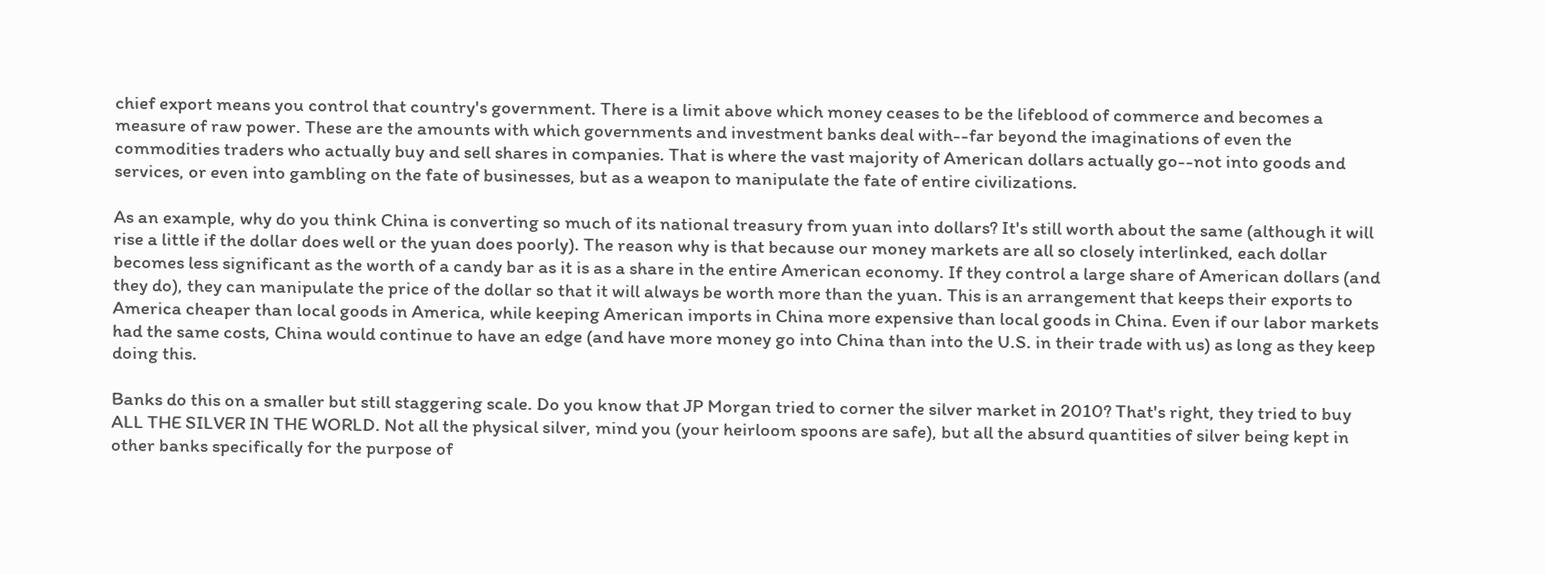chief export means you control that country's government. There is a limit above which money ceases to be the lifeblood of commerce and becomes a measure of raw power. These are the amounts with which governments and investment banks deal with--far beyond the imaginations of even the commodities traders who actually buy and sell shares in companies. That is where the vast majority of American dollars actually go--not into goods and services, or even into gambling on the fate of businesses, but as a weapon to manipulate the fate of entire civilizations.

As an example, why do you think China is converting so much of its national treasury from yuan into dollars? It's still worth about the same (although it will rise a little if the dollar does well or the yuan does poorly). The reason why is that because our money markets are all so closely interlinked, each dollar becomes less significant as the worth of a candy bar as it is as a share in the entire American economy. If they control a large share of American dollars (and they do), they can manipulate the price of the dollar so that it will always be worth more than the yuan. This is an arrangement that keeps their exports to America cheaper than local goods in America, while keeping American imports in China more expensive than local goods in China. Even if our labor markets had the same costs, China would continue to have an edge (and have more money go into China than into the U.S. in their trade with us) as long as they keep doing this.

Banks do this on a smaller but still staggering scale. Do you know that JP Morgan tried to corner the silver market in 2010? That's right, they tried to buy ALL THE SILVER IN THE WORLD. Not all the physical silver, mind you (your heirloom spoons are safe), but all the absurd quantities of silver being kept in other banks specifically for the purpose of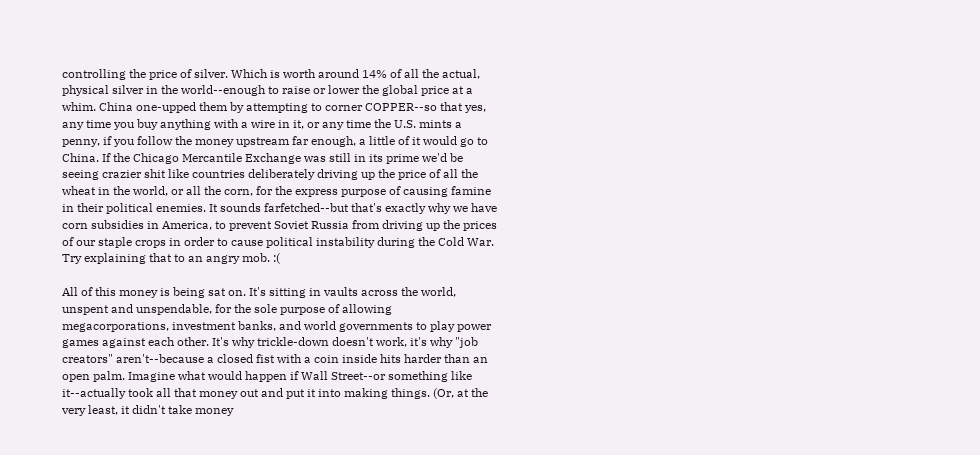controlling the price of silver. Which is worth around 14% of all the actual, physical silver in the world--enough to raise or lower the global price at a whim. China one-upped them by attempting to corner COPPER--so that yes, any time you buy anything with a wire in it, or any time the U.S. mints a penny, if you follow the money upstream far enough, a little of it would go to China. If the Chicago Mercantile Exchange was still in its prime we'd be seeing crazier shit like countries deliberately driving up the price of all the wheat in the world, or all the corn, for the express purpose of causing famine in their political enemies. It sounds farfetched--but that's exactly why we have corn subsidies in America, to prevent Soviet Russia from driving up the prices of our staple crops in order to cause political instability during the Cold War. Try explaining that to an angry mob. :(

All of this money is being sat on. It's sitting in vaults across the world, unspent and unspendable, for the sole purpose of allowing megacorporations, investment banks, and world governments to play power games against each other. It's why trickle-down doesn't work, it's why "job creators" aren't--because a closed fist with a coin inside hits harder than an open palm. Imagine what would happen if Wall Street--or something like it--actually took all that money out and put it into making things. (Or, at the very least, it didn't take money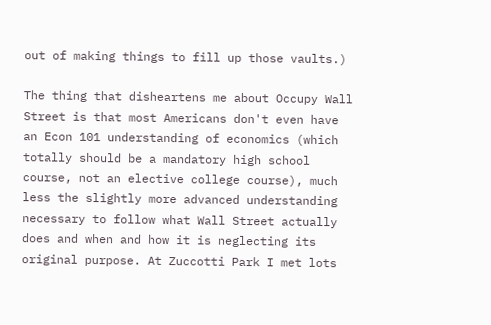out of making things to fill up those vaults.)

The thing that disheartens me about Occupy Wall Street is that most Americans don't even have an Econ 101 understanding of economics (which totally should be a mandatory high school course, not an elective college course), much less the slightly more advanced understanding necessary to follow what Wall Street actually does and when and how it is neglecting its original purpose. At Zuccotti Park I met lots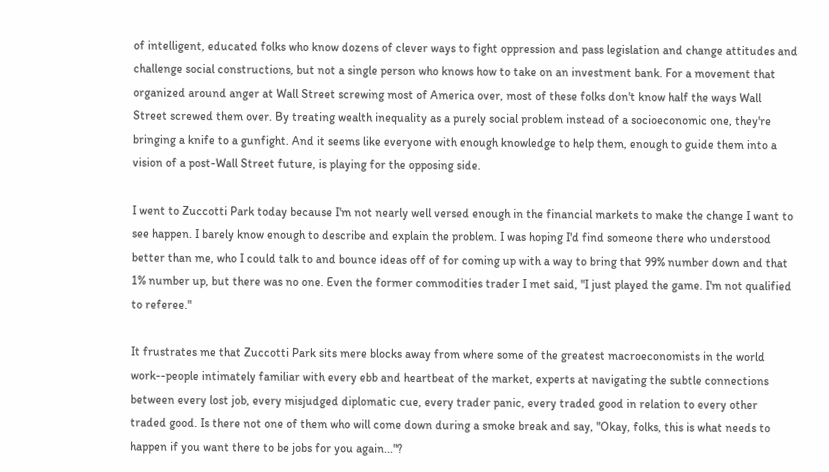of intelligent, educated folks who know dozens of clever ways to fight oppression and pass legislation and change attitudes and challenge social constructions, but not a single person who knows how to take on an investment bank. For a movement that organized around anger at Wall Street screwing most of America over, most of these folks don't know half the ways Wall Street screwed them over. By treating wealth inequality as a purely social problem instead of a socioeconomic one, they're bringing a knife to a gunfight. And it seems like everyone with enough knowledge to help them, enough to guide them into a vision of a post-Wall Street future, is playing for the opposing side.

I went to Zuccotti Park today because I'm not nearly well versed enough in the financial markets to make the change I want to see happen. I barely know enough to describe and explain the problem. I was hoping I'd find someone there who understood better than me, who I could talk to and bounce ideas off of for coming up with a way to bring that 99% number down and that 1% number up, but there was no one. Even the former commodities trader I met said, "I just played the game. I'm not qualified to referee."

It frustrates me that Zuccotti Park sits mere blocks away from where some of the greatest macroeconomists in the world work--people intimately familiar with every ebb and heartbeat of the market, experts at navigating the subtle connections between every lost job, every misjudged diplomatic cue, every trader panic, every traded good in relation to every other traded good. Is there not one of them who will come down during a smoke break and say, "Okay, folks, this is what needs to happen if you want there to be jobs for you again..."?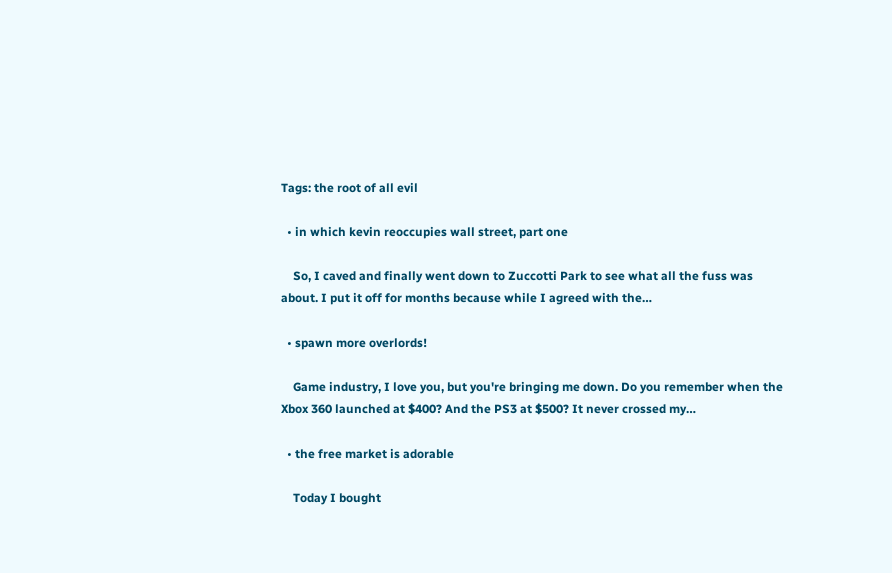Tags: the root of all evil

  • in which kevin reoccupies wall street, part one

    So, I caved and finally went down to Zuccotti Park to see what all the fuss was about. I put it off for months because while I agreed with the…

  • spawn more overlords!

    Game industry, I love you, but you're bringing me down. Do you remember when the Xbox 360 launched at $400? And the PS3 at $500? It never crossed my…

  • the free market is adorable

    Today I bought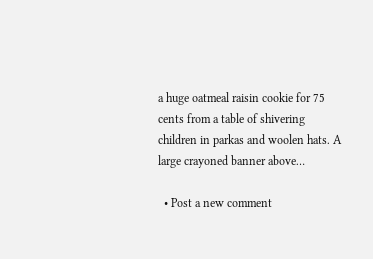a huge oatmeal raisin cookie for 75 cents from a table of shivering children in parkas and woolen hats. A large crayoned banner above…

  • Post a new comment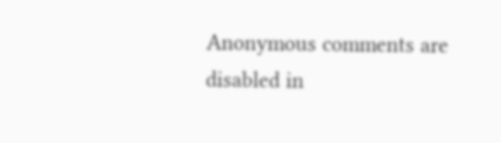Anonymous comments are disabled in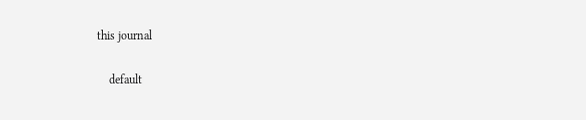this journal

    default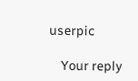userpic

    Your reply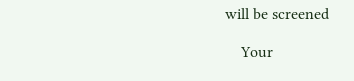will be screened

    Your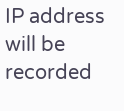IP address will be recorded